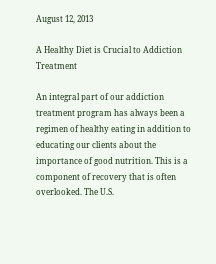August 12, 2013

A Healthy Diet is Crucial to Addiction Treatment

An integral part of our addiction treatment program has always been a regimen of healthy eating in addition to educating our clients about the importance of good nutrition. This is a component of recovery that is often overlooked. The U.S.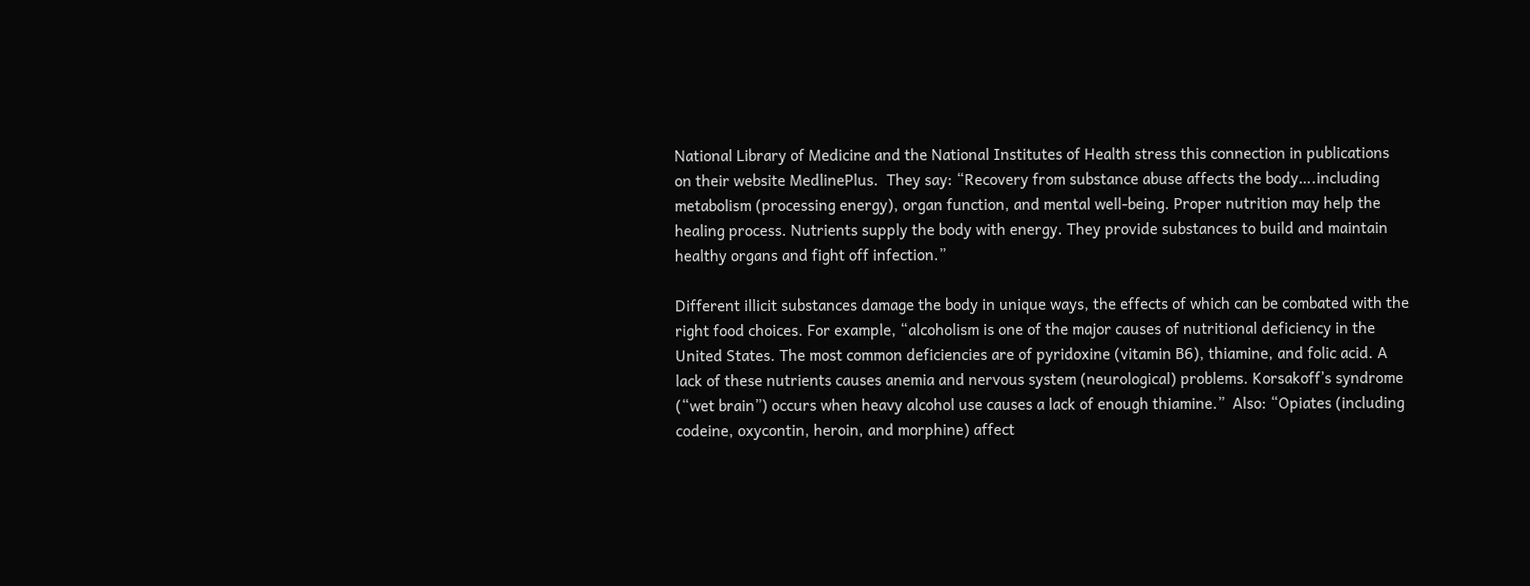National Library of Medicine and the National Institutes of Health stress this connection in publications on their website MedlinePlus.  They say: “Recovery from substance abuse affects the body….including metabolism (processing energy), organ function, and mental well-being. Proper nutrition may help the healing process. Nutrients supply the body with energy. They provide substances to build and maintain healthy organs and fight off infection.”

Different illicit substances damage the body in unique ways, the effects of which can be combated with the right food choices. For example, “alcoholism is one of the major causes of nutritional deficiency in the United States. The most common deficiencies are of pyridoxine (vitamin B6), thiamine, and folic acid. A lack of these nutrients causes anemia and nervous system (neurological) problems. Korsakoff’s syndrome (“wet brain”) occurs when heavy alcohol use causes a lack of enough thiamine.”  Also: “Opiates (including codeine, oxycontin, heroin, and morphine) affect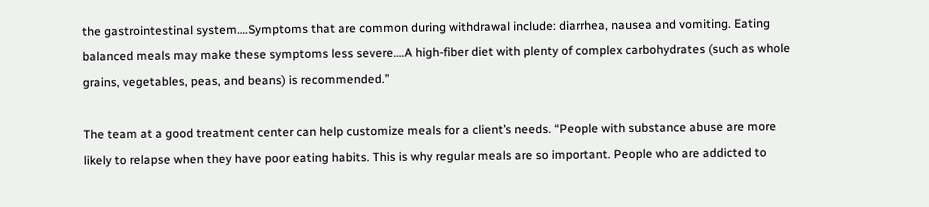the gastrointestinal system….Symptoms that are common during withdrawal include: diarrhea, nausea and vomiting. Eating balanced meals may make these symptoms less severe….A high-fiber diet with plenty of complex carbohydrates (such as whole grains, vegetables, peas, and beans) is recommended.”

The team at a good treatment center can help customize meals for a client’s needs. “People with substance abuse are more likely to relapse when they have poor eating habits. This is why regular meals are so important. People who are addicted to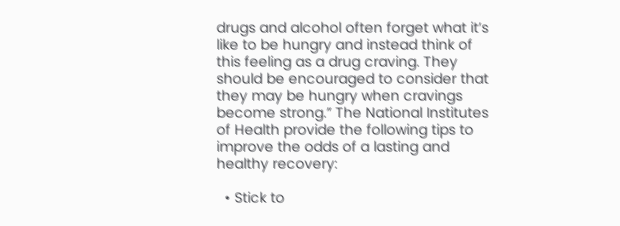drugs and alcohol often forget what it’s like to be hungry and instead think of this feeling as a drug craving. They should be encouraged to consider that they may be hungry when cravings become strong.” The National Institutes of Health provide the following tips to improve the odds of a lasting and healthy recovery:

  • Stick to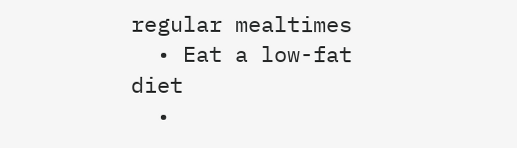regular mealtimes
  • Eat a low-fat diet
  •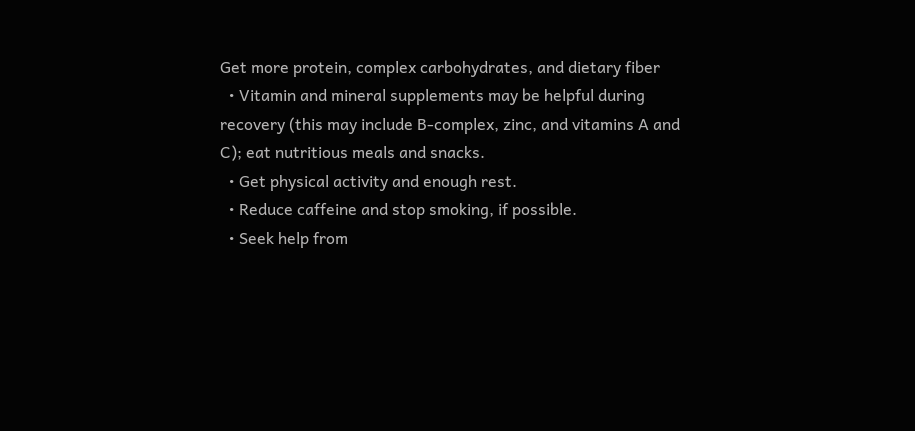Get more protein, complex carbohydrates, and dietary fiber
  • Vitamin and mineral supplements may be helpful during recovery (this may include B-complex, zinc, and vitamins A and C); eat nutritious meals and snacks.
  • Get physical activity and enough rest.
  • Reduce caffeine and stop smoking, if possible.
  • Seek help from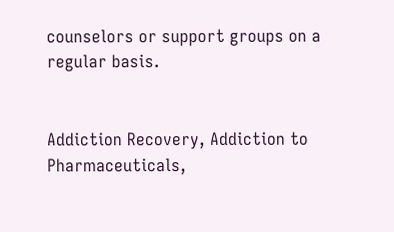counselors or support groups on a regular basis.


Addiction Recovery, Addiction to Pharmaceuticals,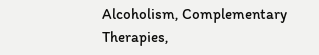Alcoholism, Complementary Therapies,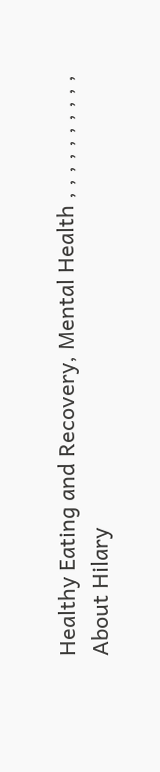Healthy Eating and Recovery, Mental Health , , , , , , , , , ,
About Hilary